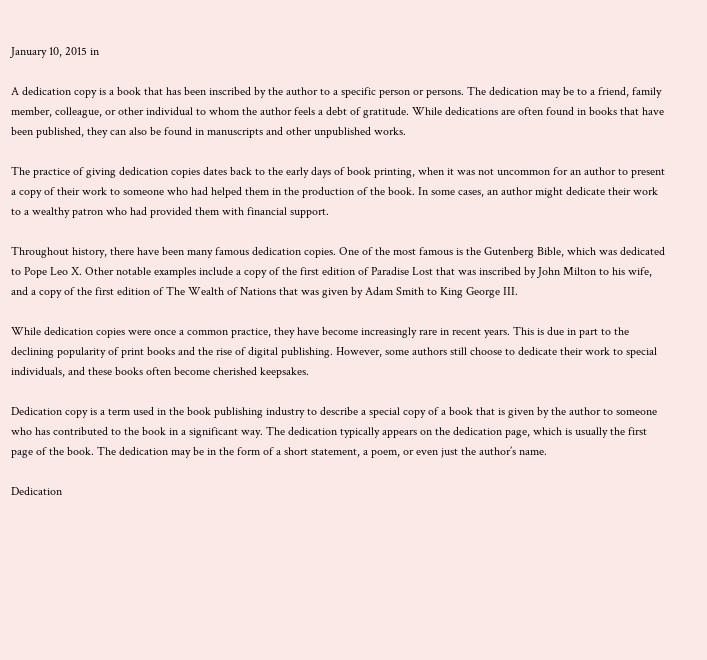January 10, 2015 in

A dedication copy is a book that has been inscribed by the author to a specific person or persons. The dedication may be to a friend, family member, colleague, or other individual to whom the author feels a debt of gratitude. While dedications are often found in books that have been published, they can also be found in manuscripts and other unpublished works.

The practice of giving dedication copies dates back to the early days of book printing, when it was not uncommon for an author to present a copy of their work to someone who had helped them in the production of the book. In some cases, an author might dedicate their work to a wealthy patron who had provided them with financial support.

Throughout history, there have been many famous dedication copies. One of the most famous is the Gutenberg Bible, which was dedicated to Pope Leo X. Other notable examples include a copy of the first edition of Paradise Lost that was inscribed by John Milton to his wife, and a copy of the first edition of The Wealth of Nations that was given by Adam Smith to King George III.

While dedication copies were once a common practice, they have become increasingly rare in recent years. This is due in part to the declining popularity of print books and the rise of digital publishing. However, some authors still choose to dedicate their work to special individuals, and these books often become cherished keepsakes.

Dedication copy is a term used in the book publishing industry to describe a special copy of a book that is given by the author to someone who has contributed to the book in a significant way. The dedication typically appears on the dedication page, which is usually the first page of the book. The dedication may be in the form of a short statement, a poem, or even just the author’s name.

Dedication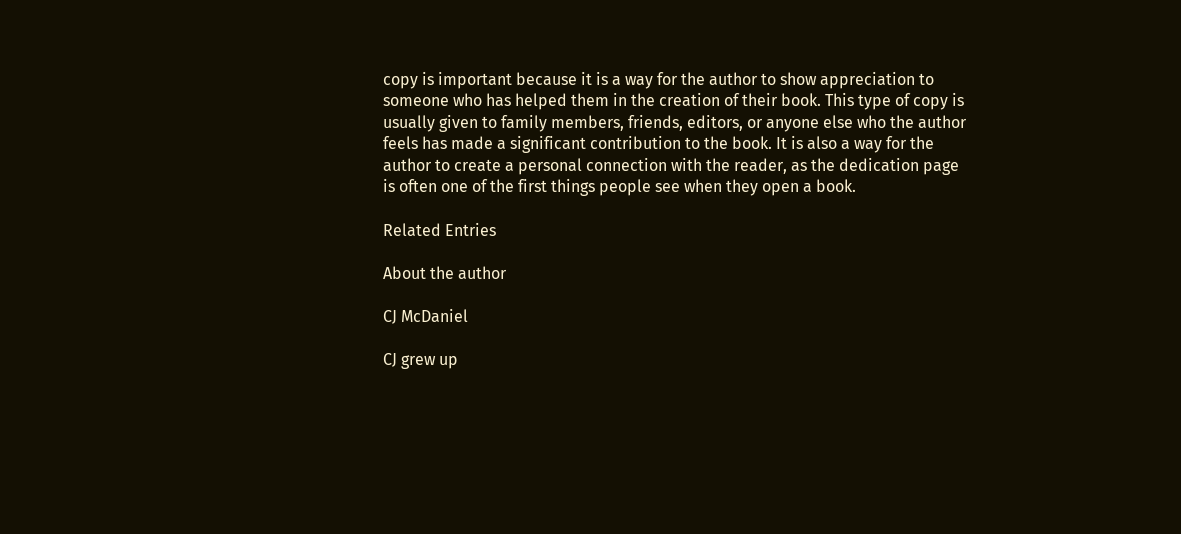copy is important because it is a way for the author to show appreciation to someone who has helped them in the creation of their book. This type of copy is usually given to family members, friends, editors, or anyone else who the author feels has made a significant contribution to the book. It is also a way for the author to create a personal connection with the reader, as the dedication page is often one of the first things people see when they open a book.

Related Entries

About the author

CJ McDaniel

CJ grew up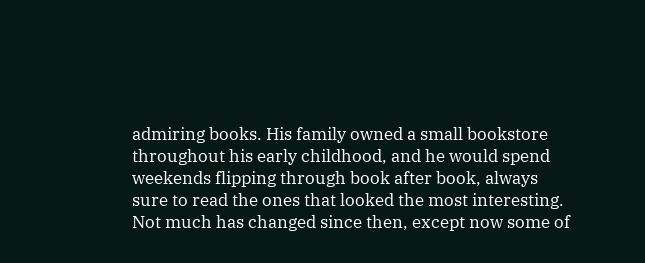admiring books. His family owned a small bookstore throughout his early childhood, and he would spend weekends flipping through book after book, always sure to read the ones that looked the most interesting. Not much has changed since then, except now some of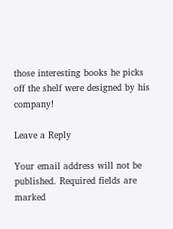those interesting books he picks off the shelf were designed by his company!

Leave a Reply

Your email address will not be published. Required fields are marked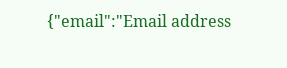{"email":"Email address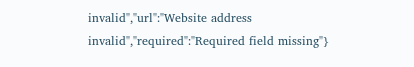invalid","url":"Website address invalid","required":"Required field missing"}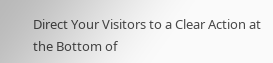Direct Your Visitors to a Clear Action at the Bottom of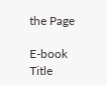the Page

E-book Title